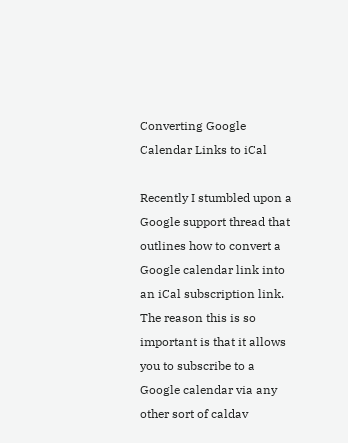Converting Google Calendar Links to iCal

Recently I stumbled upon a Google support thread that outlines how to convert a Google calendar link into an iCal subscription link. The reason this is so important is that it allows you to subscribe to a Google calendar via any other sort of caldav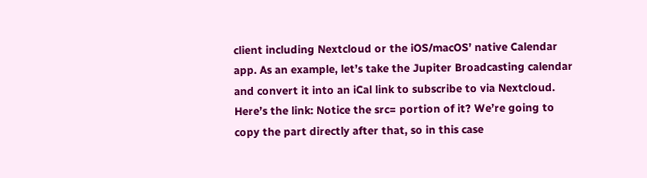client including Nextcloud or the iOS/macOS’ native Calendar app. As an example, let’s take the Jupiter Broadcasting calendar and convert it into an iCal link to subscribe to via Nextcloud. Here’s the link: Notice the src= portion of it? We’re going to copy the part directly after that, so in this case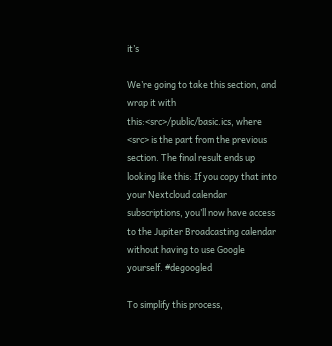it’s

We’re going to take this section, and wrap it with this:<src>/public/basic.ics, where <src> is the part from the previous section. The final result ends up looking like this: If you copy that into your Nextcloud calendar subscriptions, you’ll now have access to the Jupiter Broadcasting calendar without having to use Google yourself. #degoogled

To simplify this process,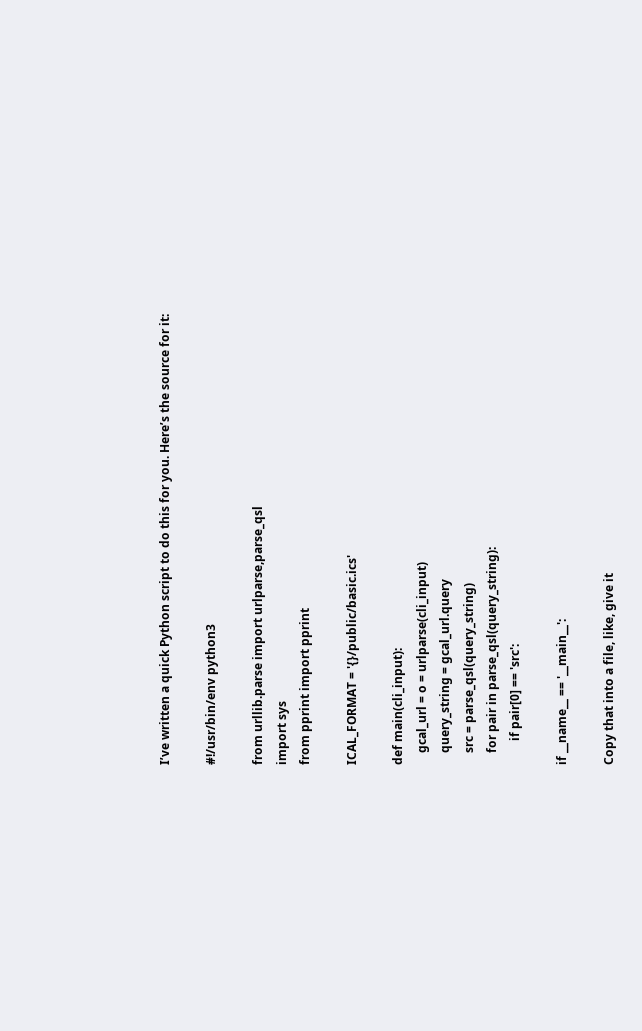I’ve written a quick Python script to do this for you. Here’s the source for it:

#!/usr/bin/env python3

from urllib.parse import urlparse,parse_qsl
import sys
from pprint import pprint

ICAL_FORMAT = '{}/public/basic.ics'

def main(cli_input):
    gcal_url = o = urlparse(cli_input)
    query_string = gcal_url.query
    src = parse_qsl(query_string)
    for pair in parse_qsl(query_string):
        if pair[0] == 'src':

if __name__ == '__main__':

Copy that into a file, like, give it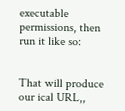executable permissions, then run it like so:


That will produce our ical URL,,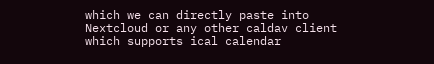which we can directly paste into Nextcloud or any other caldav client which supports ical calendar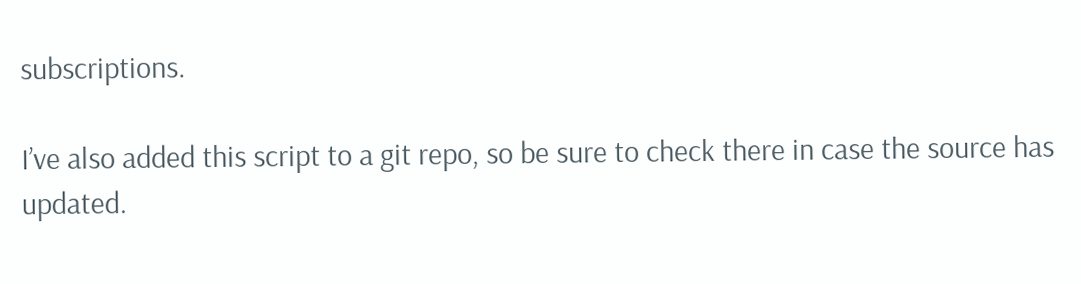subscriptions.

I’ve also added this script to a git repo, so be sure to check there in case the source has updated.